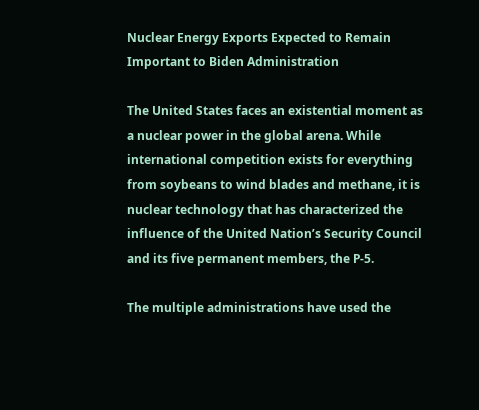Nuclear Energy Exports Expected to Remain Important to Biden Administration

The United States faces an existential moment as a nuclear power in the global arena. While international competition exists for everything from soybeans to wind blades and methane, it is nuclear technology that has characterized the influence of the United Nation’s Security Council and its five permanent members, the P-5.

The multiple administrations have used the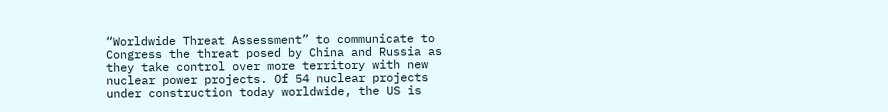“Worldwide Threat Assessment” to communicate to Congress the threat posed by China and Russia as they take control over more territory with new nuclear power projects. Of 54 nuclear projects under construction today worldwide, the US is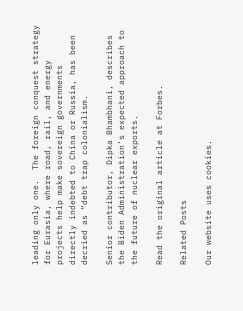leading only one.  The foreign conquest strategy for Eurasia, where road, rail, and energy projects help make sovereign governments directly indebted to China or Russia, has been decried as “debt trap colonialism.

Senior contributor, Dipka Bhambhani, describes the Biden Administration’s expected approach to the future of nuclear exports.

Read the original article at Forbes.

Related Posts

Our website uses cookies.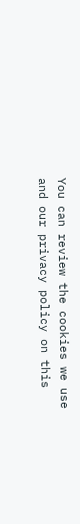You can review the cookies we use and our privacy policy on this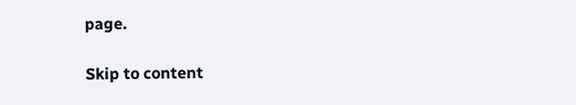page.

Skip to content